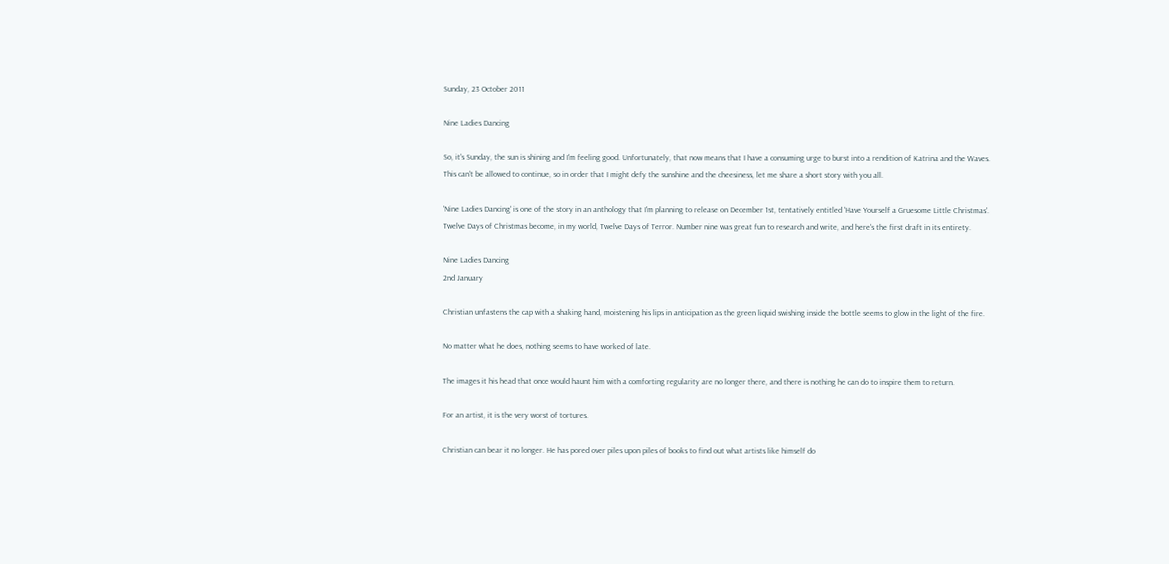Sunday, 23 October 2011

Nine Ladies Dancing

So, it's Sunday, the sun is shining and I'm feeling good. Unfortunately, that now means that I have a consuming urge to burst into a rendition of Katrina and the Waves. This can't be allowed to continue, so in order that I might defy the sunshine and the cheesiness, let me share a short story with you all.

'Nine Ladies Dancing' is one of the story in an anthology that I'm planning to release on December 1st, tentatively entitled 'Have Yourself a Gruesome Little Christmas'. Twelve Days of Christmas become, in my world, Twelve Days of Terror. Number nine was great fun to research and write, and here's the first draft in its entirety.

Nine Ladies Dancing
2nd January

Christian unfastens the cap with a shaking hand, moistening his lips in anticipation as the green liquid swishing inside the bottle seems to glow in the light of the fire.

No matter what he does, nothing seems to have worked of late.

The images it his head that once would haunt him with a comforting regularity are no longer there, and there is nothing he can do to inspire them to return.

For an artist, it is the very worst of tortures.

Christian can bear it no longer. He has pored over piles upon piles of books to find out what artists like himself do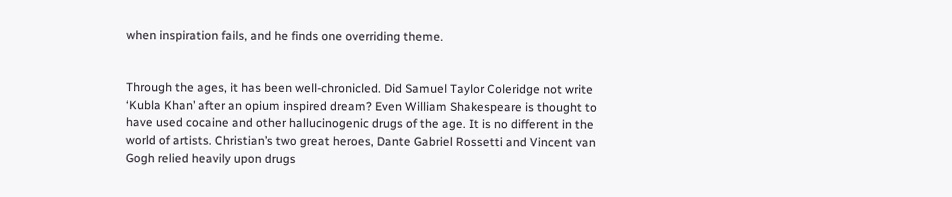when inspiration fails, and he finds one overriding theme.


Through the ages, it has been well-chronicled. Did Samuel Taylor Coleridge not write ‘Kubla Khan’ after an opium inspired dream? Even William Shakespeare is thought to have used cocaine and other hallucinogenic drugs of the age. It is no different in the world of artists. Christian’s two great heroes, Dante Gabriel Rossetti and Vincent van Gogh relied heavily upon drugs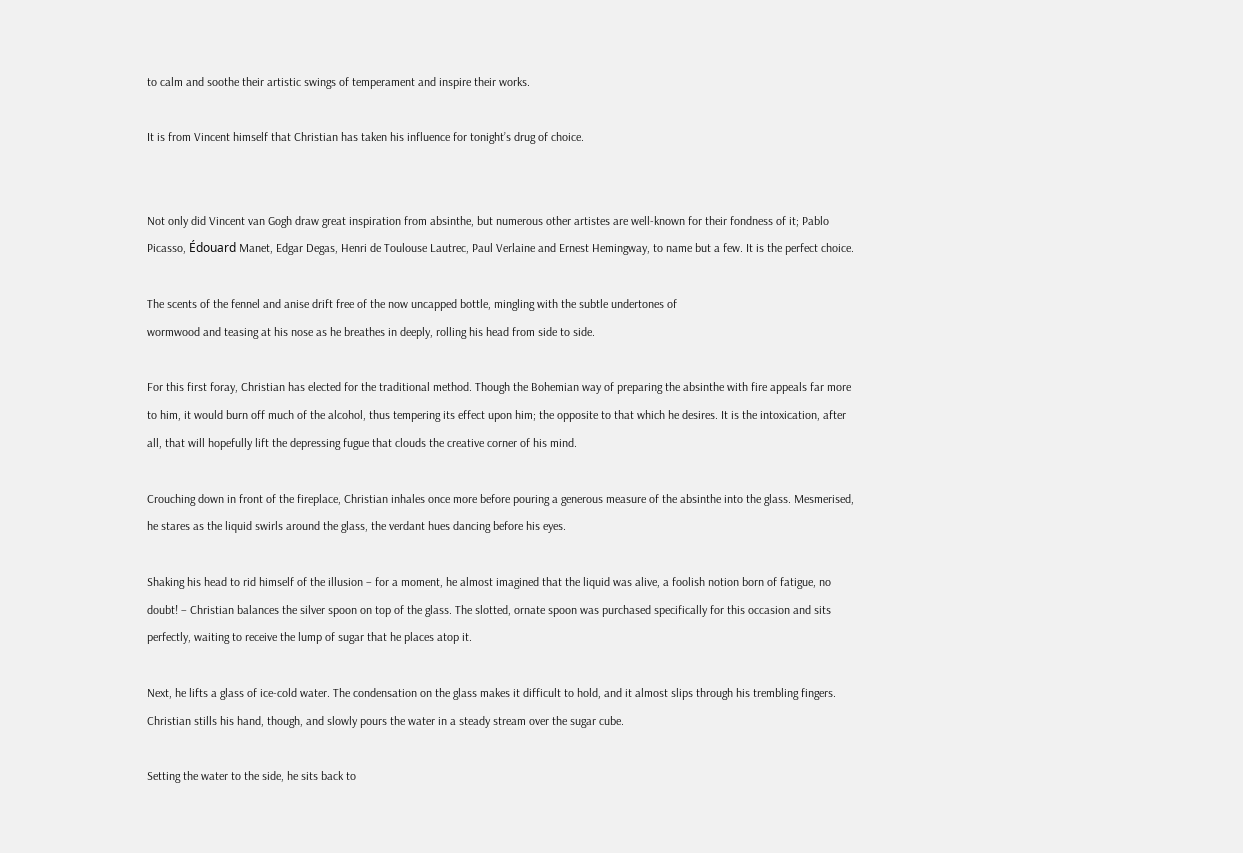to calm and soothe their artistic swings of temperament and inspire their works.

It is from Vincent himself that Christian has taken his influence for tonight’s drug of choice.


Not only did Vincent van Gogh draw great inspiration from absinthe, but numerous other artistes are well-known for their fondness of it; Pablo Picasso, Édouard Manet, Edgar Degas, Henri de Toulouse Lautrec, Paul Verlaine and Ernest Hemingway, to name but a few. It is the perfect choice.

The scents of the fennel and anise drift free of the now uncapped bottle, mingling with the subtle undertones of
wormwood and teasing at his nose as he breathes in deeply, rolling his head from side to side.

For this first foray, Christian has elected for the traditional method. Though the Bohemian way of preparing the absinthe with fire appeals far more to him, it would burn off much of the alcohol, thus tempering its effect upon him; the opposite to that which he desires. It is the intoxication, after all, that will hopefully lift the depressing fugue that clouds the creative corner of his mind.

Crouching down in front of the fireplace, Christian inhales once more before pouring a generous measure of the absinthe into the glass. Mesmerised, he stares as the liquid swirls around the glass, the verdant hues dancing before his eyes.

Shaking his head to rid himself of the illusion – for a moment, he almost imagined that the liquid was alive, a foolish notion born of fatigue, no doubt! – Christian balances the silver spoon on top of the glass. The slotted, ornate spoon was purchased specifically for this occasion and sits perfectly, waiting to receive the lump of sugar that he places atop it.

Next, he lifts a glass of ice-cold water. The condensation on the glass makes it difficult to hold, and it almost slips through his trembling fingers. Christian stills his hand, though, and slowly pours the water in a steady stream over the sugar cube.

Setting the water to the side, he sits back to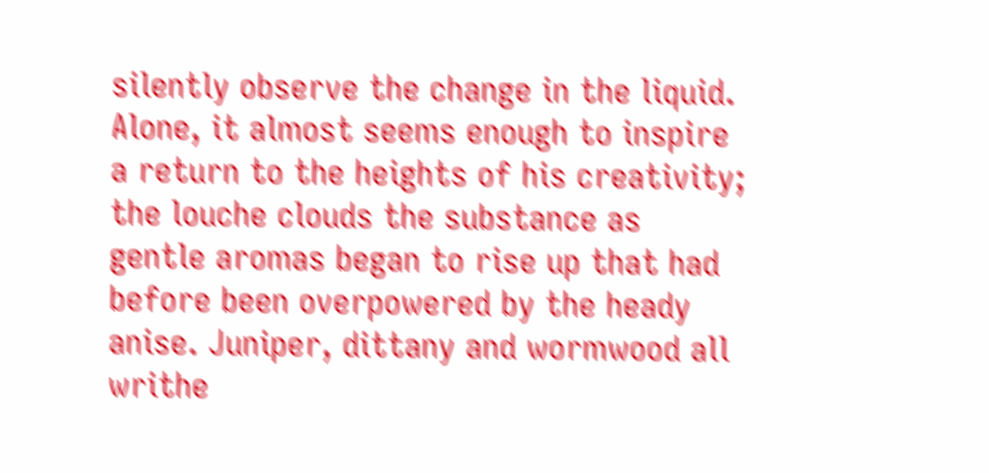silently observe the change in the liquid. Alone, it almost seems enough to inspire a return to the heights of his creativity; the louche clouds the substance as gentle aromas began to rise up that had before been overpowered by the heady anise. Juniper, dittany and wormwood all writhe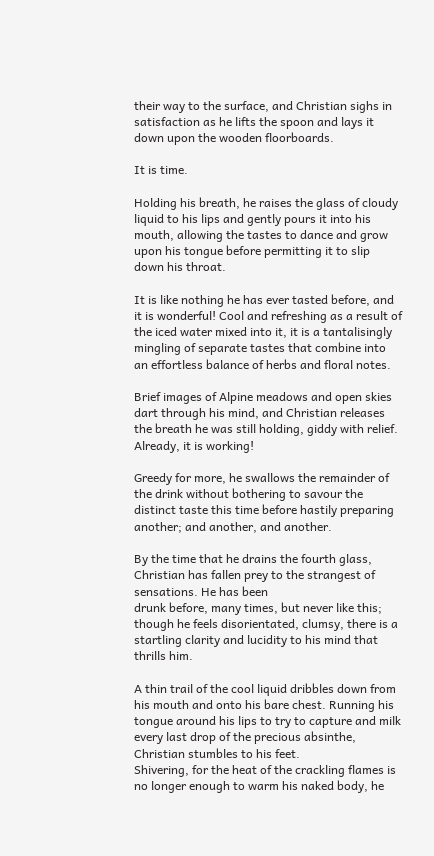their way to the surface, and Christian sighs in satisfaction as he lifts the spoon and lays it down upon the wooden floorboards.

It is time.

Holding his breath, he raises the glass of cloudy liquid to his lips and gently pours it into his mouth, allowing the tastes to dance and grow upon his tongue before permitting it to slip down his throat.

It is like nothing he has ever tasted before, and it is wonderful! Cool and refreshing as a result of the iced water mixed into it, it is a tantalisingly mingling of separate tastes that combine into an effortless balance of herbs and floral notes.

Brief images of Alpine meadows and open skies dart through his mind, and Christian releases the breath he was still holding, giddy with relief. Already, it is working!

Greedy for more, he swallows the remainder of the drink without bothering to savour the distinct taste this time before hastily preparing another; and another, and another.

By the time that he drains the fourth glass, Christian has fallen prey to the strangest of sensations. He has been
drunk before, many times, but never like this; though he feels disorientated, clumsy, there is a startling clarity and lucidity to his mind that thrills him.

A thin trail of the cool liquid dribbles down from his mouth and onto his bare chest. Running his tongue around his lips to try to capture and milk every last drop of the precious absinthe, Christian stumbles to his feet.
Shivering, for the heat of the crackling flames is no longer enough to warm his naked body, he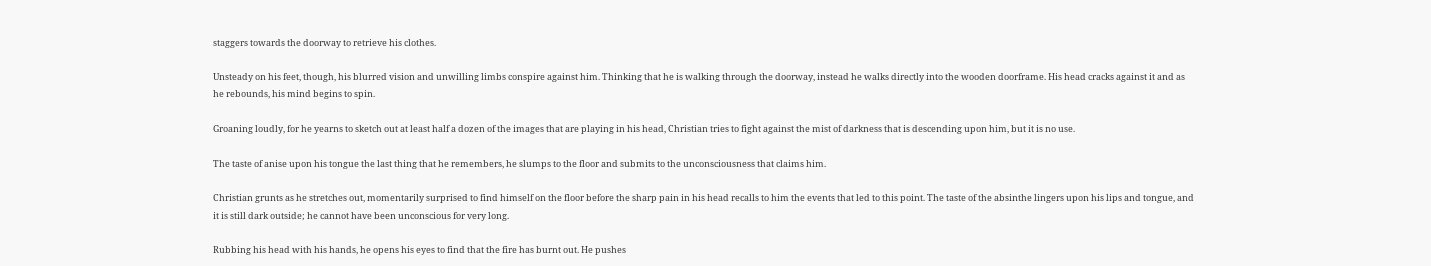staggers towards the doorway to retrieve his clothes.

Unsteady on his feet, though, his blurred vision and unwilling limbs conspire against him. Thinking that he is walking through the doorway, instead he walks directly into the wooden doorframe. His head cracks against it and as he rebounds, his mind begins to spin.

Groaning loudly, for he yearns to sketch out at least half a dozen of the images that are playing in his head, Christian tries to fight against the mist of darkness that is descending upon him, but it is no use.

The taste of anise upon his tongue the last thing that he remembers, he slumps to the floor and submits to the unconsciousness that claims him.

Christian grunts as he stretches out, momentarily surprised to find himself on the floor before the sharp pain in his head recalls to him the events that led to this point. The taste of the absinthe lingers upon his lips and tongue, and it is still dark outside; he cannot have been unconscious for very long.

Rubbing his head with his hands, he opens his eyes to find that the fire has burnt out. He pushes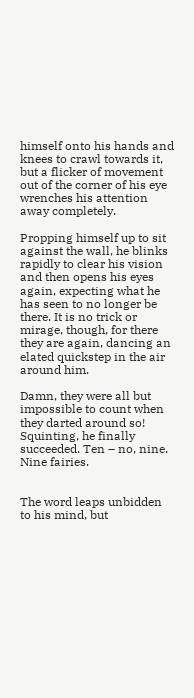himself onto his hands and knees to crawl towards it, but a flicker of movement out of the corner of his eye wrenches his attention away completely.

Propping himself up to sit against the wall, he blinks rapidly to clear his vision and then opens his eyes again, expecting what he has seen to no longer be there. It is no trick or mirage, though, for there they are again, dancing an elated quickstep in the air around him.

Damn, they were all but impossible to count when they darted around so! Squinting, he finally succeeded. Ten – no, nine. Nine fairies.


The word leaps unbidden to his mind, but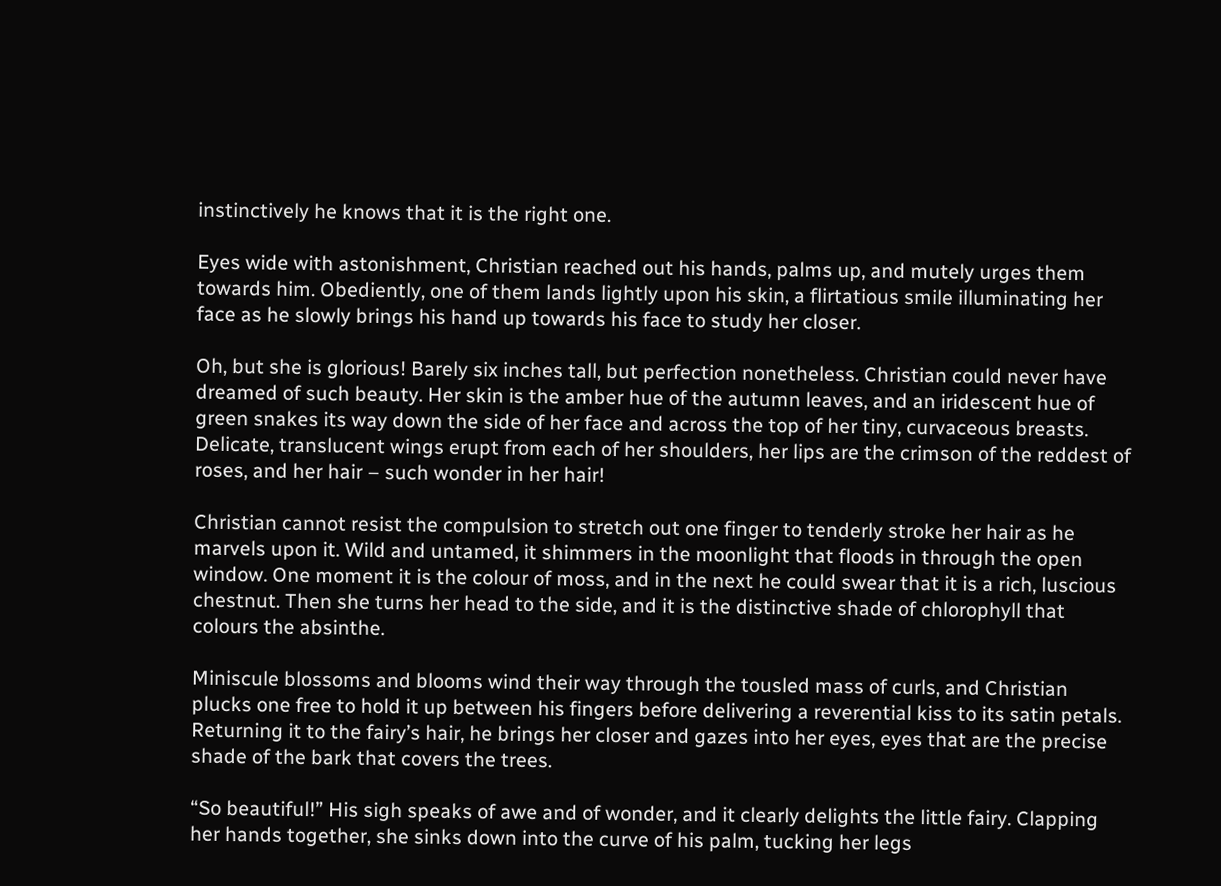instinctively he knows that it is the right one.

Eyes wide with astonishment, Christian reached out his hands, palms up, and mutely urges them towards him. Obediently, one of them lands lightly upon his skin, a flirtatious smile illuminating her face as he slowly brings his hand up towards his face to study her closer.

Oh, but she is glorious! Barely six inches tall, but perfection nonetheless. Christian could never have dreamed of such beauty. Her skin is the amber hue of the autumn leaves, and an iridescent hue of green snakes its way down the side of her face and across the top of her tiny, curvaceous breasts. Delicate, translucent wings erupt from each of her shoulders, her lips are the crimson of the reddest of roses, and her hair – such wonder in her hair!

Christian cannot resist the compulsion to stretch out one finger to tenderly stroke her hair as he marvels upon it. Wild and untamed, it shimmers in the moonlight that floods in through the open window. One moment it is the colour of moss, and in the next he could swear that it is a rich, luscious chestnut. Then she turns her head to the side, and it is the distinctive shade of chlorophyll that colours the absinthe.

Miniscule blossoms and blooms wind their way through the tousled mass of curls, and Christian plucks one free to hold it up between his fingers before delivering a reverential kiss to its satin petals. Returning it to the fairy’s hair, he brings her closer and gazes into her eyes, eyes that are the precise shade of the bark that covers the trees.

“So beautiful!” His sigh speaks of awe and of wonder, and it clearly delights the little fairy. Clapping her hands together, she sinks down into the curve of his palm, tucking her legs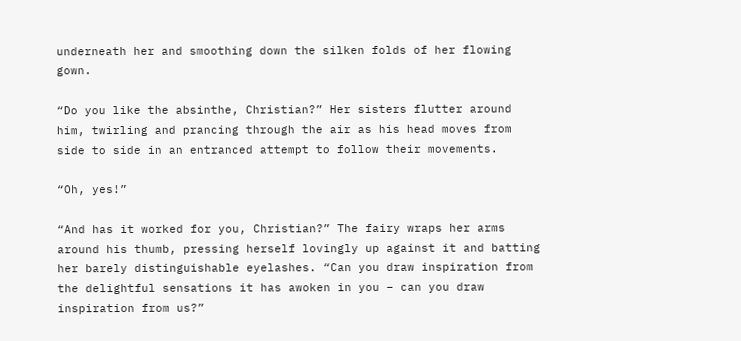underneath her and smoothing down the silken folds of her flowing gown.

“Do you like the absinthe, Christian?” Her sisters flutter around him, twirling and prancing through the air as his head moves from side to side in an entranced attempt to follow their movements.

“Oh, yes!”

“And has it worked for you, Christian?” The fairy wraps her arms around his thumb, pressing herself lovingly up against it and batting her barely distinguishable eyelashes. “Can you draw inspiration from the delightful sensations it has awoken in you – can you draw inspiration from us?”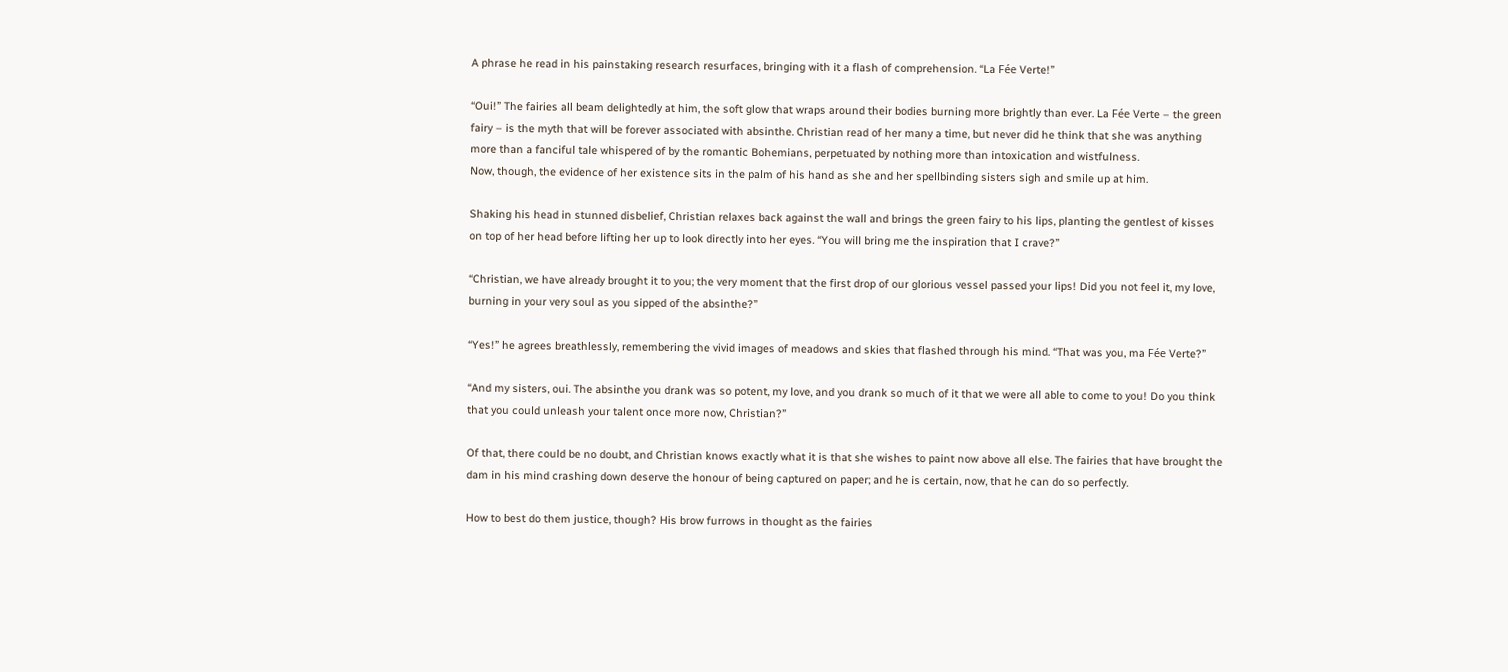A phrase he read in his painstaking research resurfaces, bringing with it a flash of comprehension. “La Fée Verte!”

“Oui!” The fairies all beam delightedly at him, the soft glow that wraps around their bodies burning more brightly than ever. La Fée Verte – the green fairy – is the myth that will be forever associated with absinthe. Christian read of her many a time, but never did he think that she was anything more than a fanciful tale whispered of by the romantic Bohemians, perpetuated by nothing more than intoxication and wistfulness.
Now, though, the evidence of her existence sits in the palm of his hand as she and her spellbinding sisters sigh and smile up at him.

Shaking his head in stunned disbelief, Christian relaxes back against the wall and brings the green fairy to his lips, planting the gentlest of kisses on top of her head before lifting her up to look directly into her eyes. “You will bring me the inspiration that I crave?”

“Christian, we have already brought it to you; the very moment that the first drop of our glorious vessel passed your lips! Did you not feel it, my love, burning in your very soul as you sipped of the absinthe?”

“Yes!” he agrees breathlessly, remembering the vivid images of meadows and skies that flashed through his mind. “That was you, ma Fée Verte?”

“And my sisters, oui. The absinthe you drank was so potent, my love, and you drank so much of it that we were all able to come to you! Do you think that you could unleash your talent once more now, Christian?”

Of that, there could be no doubt, and Christian knows exactly what it is that she wishes to paint now above all else. The fairies that have brought the dam in his mind crashing down deserve the honour of being captured on paper; and he is certain, now, that he can do so perfectly.

How to best do them justice, though? His brow furrows in thought as the fairies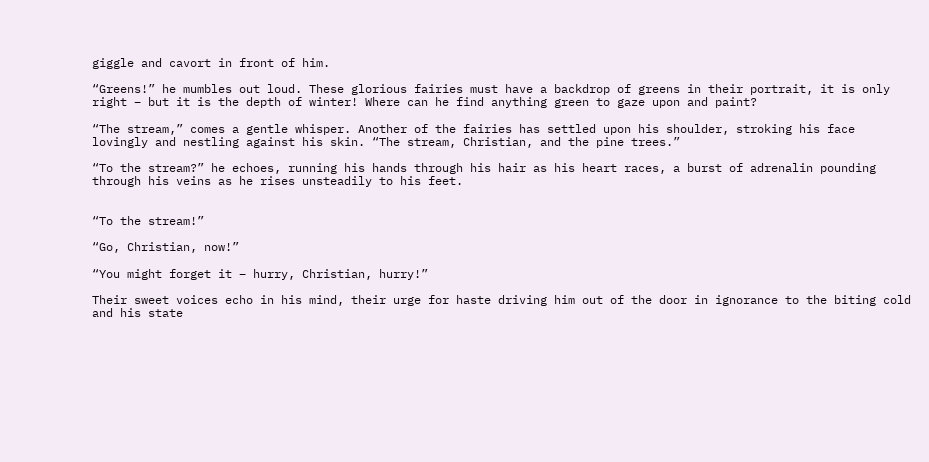giggle and cavort in front of him.

“Greens!” he mumbles out loud. These glorious fairies must have a backdrop of greens in their portrait, it is only right – but it is the depth of winter! Where can he find anything green to gaze upon and paint?

“The stream,” comes a gentle whisper. Another of the fairies has settled upon his shoulder, stroking his face lovingly and nestling against his skin. “The stream, Christian, and the pine trees.”

“To the stream?” he echoes, running his hands through his hair as his heart races, a burst of adrenalin pounding through his veins as he rises unsteadily to his feet.


“To the stream!”

“Go, Christian, now!”

“You might forget it – hurry, Christian, hurry!”

Their sweet voices echo in his mind, their urge for haste driving him out of the door in ignorance to the biting cold and his state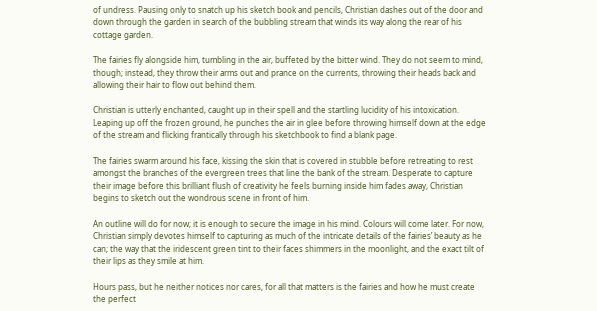of undress. Pausing only to snatch up his sketch book and pencils, Christian dashes out of the door and down through the garden in search of the bubbling stream that winds its way along the rear of his cottage garden.

The fairies fly alongside him, tumbling in the air, buffeted by the bitter wind. They do not seem to mind, though; instead, they throw their arms out and prance on the currents, throwing their heads back and allowing their hair to flow out behind them.

Christian is utterly enchanted, caught up in their spell and the startling lucidity of his intoxication. Leaping up off the frozen ground, he punches the air in glee before throwing himself down at the edge of the stream and flicking frantically through his sketchbook to find a blank page.

The fairies swarm around his face, kissing the skin that is covered in stubble before retreating to rest amongst the branches of the evergreen trees that line the bank of the stream. Desperate to capture their image before this brilliant flush of creativity he feels burning inside him fades away, Christian begins to sketch out the wondrous scene in front of him.

An outline will do for now; it is enough to secure the image in his mind. Colours will come later. For now, Christian simply devotes himself to capturing as much of the intricate details of the fairies’ beauty as he can; the way that the iridescent green tint to their faces shimmers in the moonlight, and the exact tilt of their lips as they smile at him.

Hours pass, but he neither notices nor cares, for all that matters is the fairies and how he must create the perfect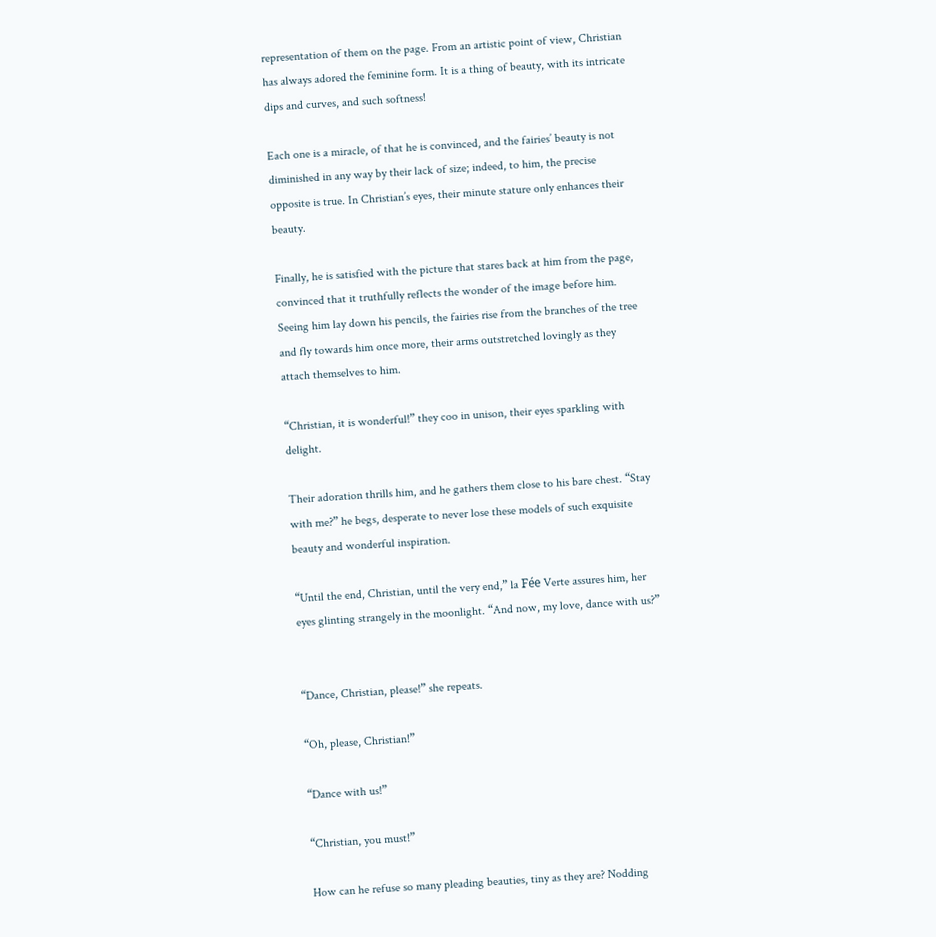representation of them on the page. From an artistic point of view, Christian has always adored the feminine form. It is a thing of beauty, with its intricate dips and curves, and such softness!

Each one is a miracle, of that he is convinced, and the fairies’ beauty is not diminished in any way by their lack of size; indeed, to him, the precise opposite is true. In Christian’s eyes, their minute stature only enhances their beauty.

Finally, he is satisfied with the picture that stares back at him from the page, convinced that it truthfully reflects the wonder of the image before him. Seeing him lay down his pencils, the fairies rise from the branches of the tree and fly towards him once more, their arms outstretched lovingly as they attach themselves to him.

“Christian, it is wonderful!” they coo in unison, their eyes sparkling with delight.

Their adoration thrills him, and he gathers them close to his bare chest. “Stay with me?” he begs, desperate to never lose these models of such exquisite beauty and wonderful inspiration.

“Until the end, Christian, until the very end,” la Fée Verte assures him, her eyes glinting strangely in the moonlight. “And now, my love, dance with us?”


“Dance, Christian, please!” she repeats.

“Oh, please, Christian!”

“Dance with us!”

“Christian, you must!”

How can he refuse so many pleading beauties, tiny as they are? Nodding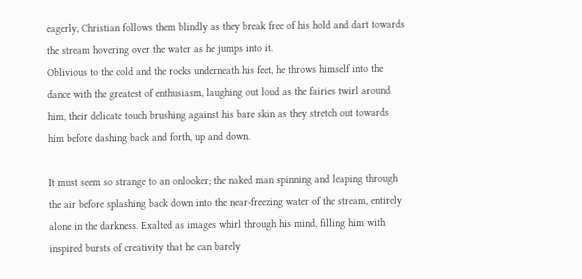eagerly, Christian follows them blindly as they break free of his hold and dart towards the stream hovering over the water as he jumps into it.
Oblivious to the cold and the rocks underneath his feet, he throws himself into the dance with the greatest of enthusiasm, laughing out loud as the fairies twirl around him, their delicate touch brushing against his bare skin as they stretch out towards him before dashing back and forth, up and down.

It must seem so strange to an onlooker; the naked man spinning and leaping through the air before splashing back down into the near-freezing water of the stream, entirely alone in the darkness. Exalted as images whirl through his mind, filling him with inspired bursts of creativity that he can barely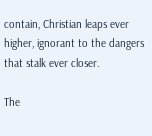contain, Christian leaps ever higher, ignorant to the dangers that stalk ever closer.

The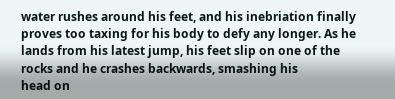water rushes around his feet, and his inebriation finally proves too taxing for his body to defy any longer. As he lands from his latest jump, his feet slip on one of the rocks and he crashes backwards, smashing his
head on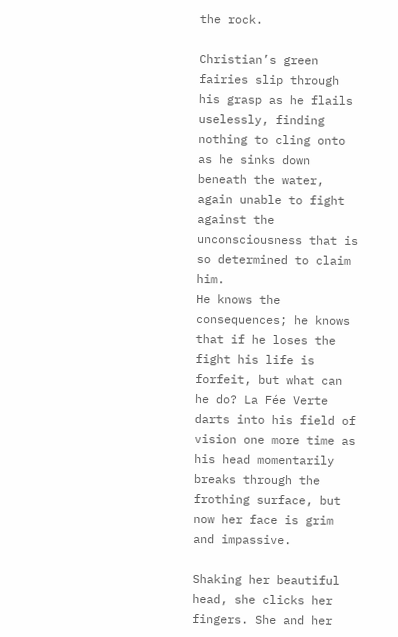the rock.

Christian’s green fairies slip through his grasp as he flails uselessly, finding nothing to cling onto as he sinks down beneath the water, again unable to fight against the unconsciousness that is so determined to claim him.
He knows the consequences; he knows that if he loses the fight his life is forfeit, but what can he do? La Fée Verte darts into his field of vision one more time as his head momentarily breaks through the frothing surface, but now her face is grim and impassive.

Shaking her beautiful head, she clicks her fingers. She and her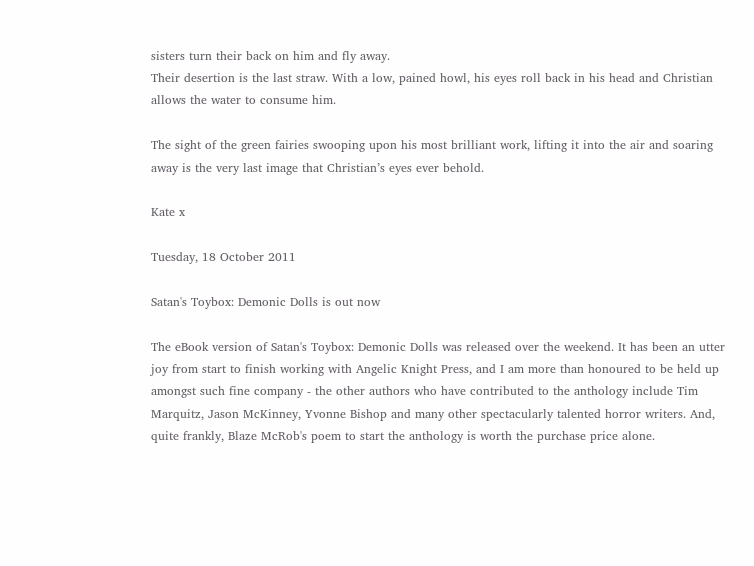sisters turn their back on him and fly away.
Their desertion is the last straw. With a low, pained howl, his eyes roll back in his head and Christian allows the water to consume him.

The sight of the green fairies swooping upon his most brilliant work, lifting it into the air and soaring away is the very last image that Christian’s eyes ever behold.

Kate x

Tuesday, 18 October 2011

Satan's Toybox: Demonic Dolls is out now

The eBook version of Satan's Toybox: Demonic Dolls was released over the weekend. It has been an utter joy from start to finish working with Angelic Knight Press, and I am more than honoured to be held up amongst such fine company - the other authors who have contributed to the anthology include Tim Marquitz, Jason McKinney, Yvonne Bishop and many other spectacularly talented horror writers. And, quite frankly, Blaze McRob's poem to start the anthology is worth the purchase price alone.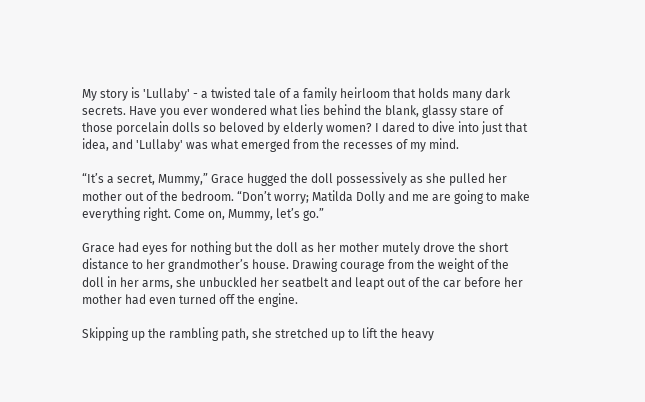My story is 'Lullaby' - a twisted tale of a family heirloom that holds many dark secrets. Have you ever wondered what lies behind the blank, glassy stare of those porcelain dolls so beloved by elderly women? I dared to dive into just that idea, and 'Lullaby' was what emerged from the recesses of my mind.

“It’s a secret, Mummy,” Grace hugged the doll possessively as she pulled her mother out of the bedroom. “Don’t worry; Matilda Dolly and me are going to make everything right. Come on, Mummy, let’s go.”

Grace had eyes for nothing but the doll as her mother mutely drove the short distance to her grandmother’s house. Drawing courage from the weight of the doll in her arms, she unbuckled her seatbelt and leapt out of the car before her mother had even turned off the engine.

Skipping up the rambling path, she stretched up to lift the heavy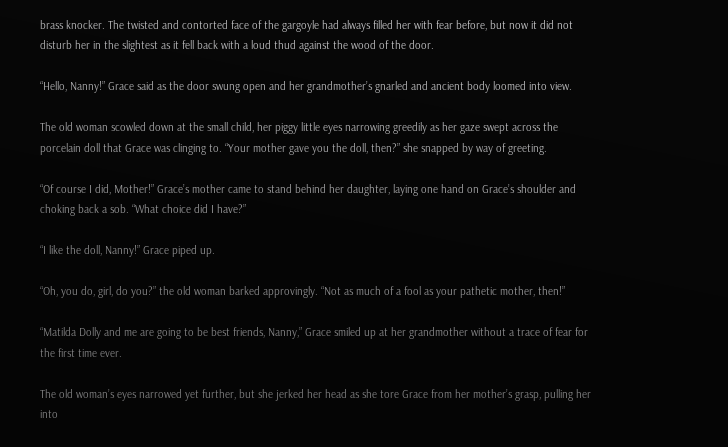brass knocker. The twisted and contorted face of the gargoyle had always filled her with fear before, but now it did not disturb her in the slightest as it fell back with a loud thud against the wood of the door.

“Hello, Nanny!” Grace said as the door swung open and her grandmother’s gnarled and ancient body loomed into view.

The old woman scowled down at the small child, her piggy little eyes narrowing greedily as her gaze swept across the porcelain doll that Grace was clinging to. “Your mother gave you the doll, then?” she snapped by way of greeting.

“Of course I did, Mother!” Grace’s mother came to stand behind her daughter, laying one hand on Grace’s shoulder and choking back a sob. “What choice did I have?”

“I like the doll, Nanny!” Grace piped up.

“Oh, you do, girl, do you?” the old woman barked approvingly. “Not as much of a fool as your pathetic mother, then!”

“Matilda Dolly and me are going to be best friends, Nanny,” Grace smiled up at her grandmother without a trace of fear for the first time ever.

The old woman’s eyes narrowed yet further, but she jerked her head as she tore Grace from her mother’s grasp, pulling her into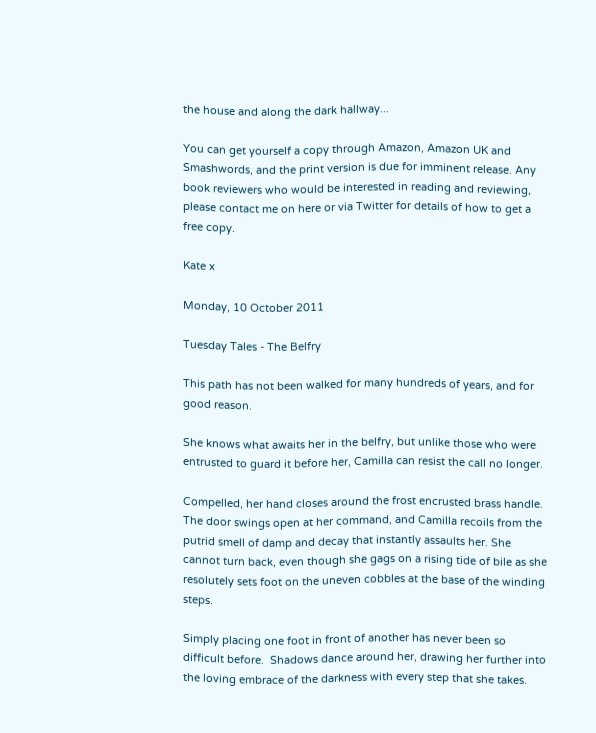the house and along the dark hallway...

You can get yourself a copy through Amazon, Amazon UK and Smashwords, and the print version is due for imminent release. Any book reviewers who would be interested in reading and reviewing, please contact me on here or via Twitter for details of how to get a free copy.

Kate x

Monday, 10 October 2011

Tuesday Tales - The Belfry

This path has not been walked for many hundreds of years, and for good reason.

She knows what awaits her in the belfry, but unlike those who were entrusted to guard it before her, Camilla can resist the call no longer.

Compelled, her hand closes around the frost encrusted brass handle. The door swings open at her command, and Camilla recoils from the putrid smell of damp and decay that instantly assaults her. She cannot turn back, even though she gags on a rising tide of bile as she resolutely sets foot on the uneven cobbles at the base of the winding steps.

Simply placing one foot in front of another has never been so difficult before.  Shadows dance around her, drawing her further into the loving embrace of the darkness with every step that she takes.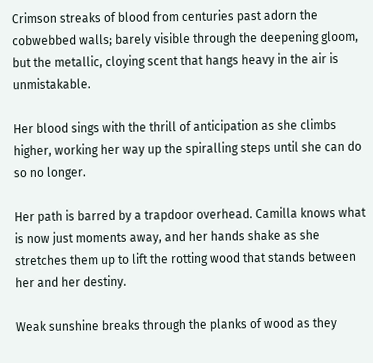Crimson streaks of blood from centuries past adorn the cobwebbed walls; barely visible through the deepening gloom, but the metallic, cloying scent that hangs heavy in the air is unmistakable.

Her blood sings with the thrill of anticipation as she climbs higher, working her way up the spiralling steps until she can do so no longer.

Her path is barred by a trapdoor overhead. Camilla knows what is now just moments away, and her hands shake as she stretches them up to lift the rotting wood that stands between her and her destiny.

Weak sunshine breaks through the planks of wood as they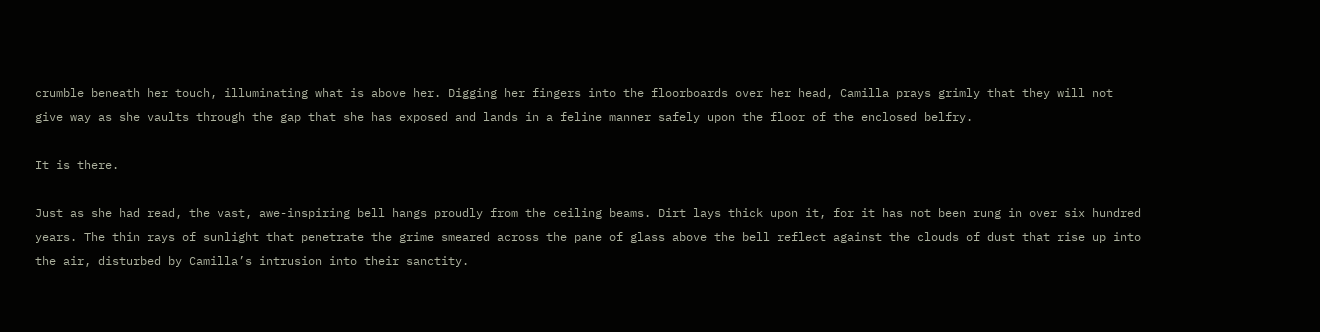crumble beneath her touch, illuminating what is above her. Digging her fingers into the floorboards over her head, Camilla prays grimly that they will not give way as she vaults through the gap that she has exposed and lands in a feline manner safely upon the floor of the enclosed belfry.

It is there.

Just as she had read, the vast, awe-inspiring bell hangs proudly from the ceiling beams. Dirt lays thick upon it, for it has not been rung in over six hundred years. The thin rays of sunlight that penetrate the grime smeared across the pane of glass above the bell reflect against the clouds of dust that rise up into the air, disturbed by Camilla’s intrusion into their sanctity.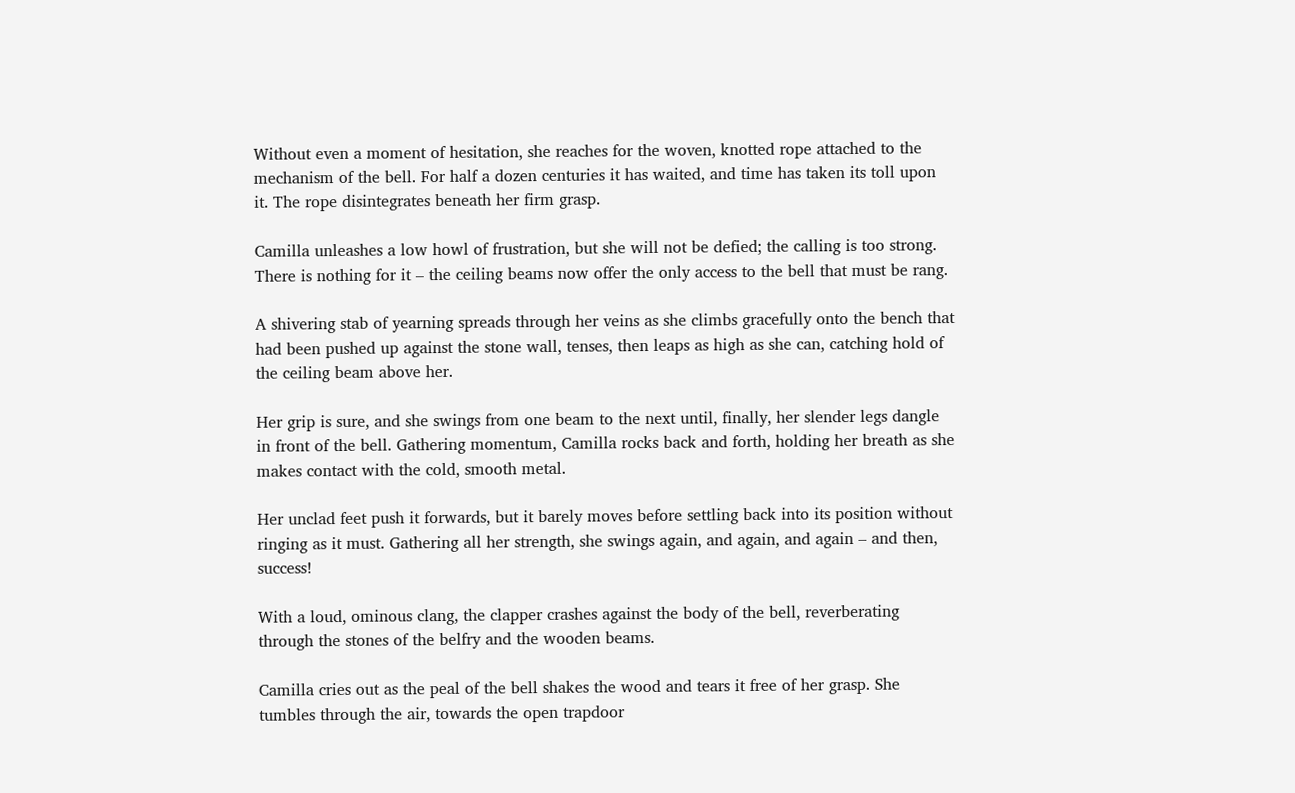Without even a moment of hesitation, she reaches for the woven, knotted rope attached to the mechanism of the bell. For half a dozen centuries it has waited, and time has taken its toll upon it. The rope disintegrates beneath her firm grasp.

Camilla unleashes a low howl of frustration, but she will not be defied; the calling is too strong. There is nothing for it – the ceiling beams now offer the only access to the bell that must be rang.

A shivering stab of yearning spreads through her veins as she climbs gracefully onto the bench that had been pushed up against the stone wall, tenses, then leaps as high as she can, catching hold of the ceiling beam above her.

Her grip is sure, and she swings from one beam to the next until, finally, her slender legs dangle in front of the bell. Gathering momentum, Camilla rocks back and forth, holding her breath as she makes contact with the cold, smooth metal.

Her unclad feet push it forwards, but it barely moves before settling back into its position without ringing as it must. Gathering all her strength, she swings again, and again, and again – and then, success!

With a loud, ominous clang, the clapper crashes against the body of the bell, reverberating through the stones of the belfry and the wooden beams.

Camilla cries out as the peal of the bell shakes the wood and tears it free of her grasp. She tumbles through the air, towards the open trapdoor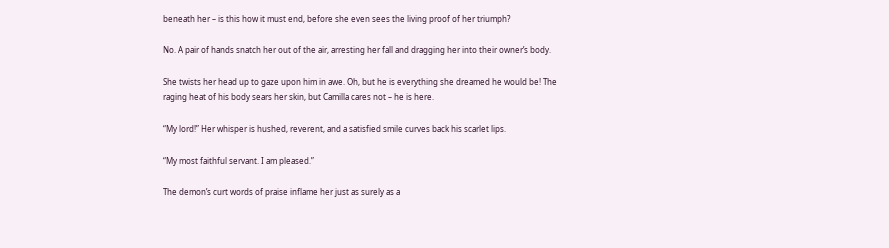beneath her – is this how it must end, before she even sees the living proof of her triumph?

No. A pair of hands snatch her out of the air, arresting her fall and dragging her into their owner’s body.

She twists her head up to gaze upon him in awe. Oh, but he is everything she dreamed he would be! The raging heat of his body sears her skin, but Camilla cares not – he is here.

“My lord!” Her whisper is hushed, reverent, and a satisfied smile curves back his scarlet lips.

“My most faithful servant. I am pleased.”

The demon’s curt words of praise inflame her just as surely as a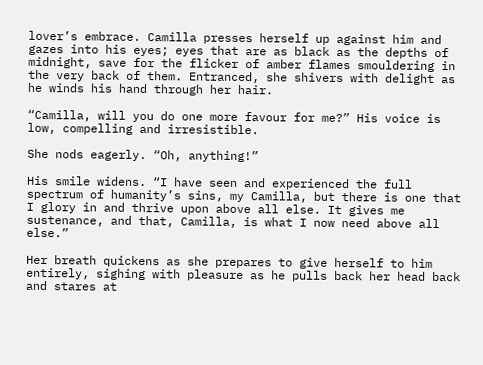lover’s embrace. Camilla presses herself up against him and gazes into his eyes; eyes that are as black as the depths of midnight, save for the flicker of amber flames smouldering in the very back of them. Entranced, she shivers with delight as he winds his hand through her hair.

“Camilla, will you do one more favour for me?” His voice is low, compelling and irresistible.

She nods eagerly. “Oh, anything!”

His smile widens. “I have seen and experienced the full spectrum of humanity’s sins, my Camilla, but there is one that I glory in and thrive upon above all else. It gives me sustenance, and that, Camilla, is what I now need above all else.”

Her breath quickens as she prepares to give herself to him entirely, sighing with pleasure as he pulls back her head back and stares at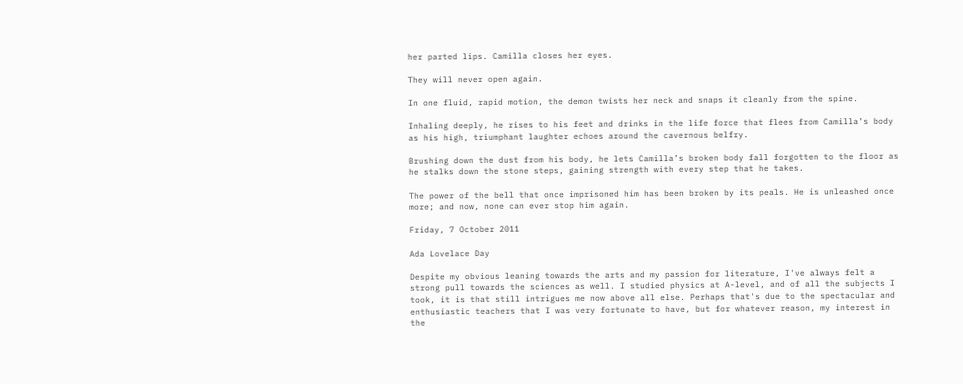her parted lips. Camilla closes her eyes.

They will never open again.

In one fluid, rapid motion, the demon twists her neck and snaps it cleanly from the spine.

Inhaling deeply, he rises to his feet and drinks in the life force that flees from Camilla’s body as his high, triumphant laughter echoes around the cavernous belfry.

Brushing down the dust from his body, he lets Camilla’s broken body fall forgotten to the floor as he stalks down the stone steps, gaining strength with every step that he takes.

The power of the bell that once imprisoned him has been broken by its peals. He is unleashed once more; and now, none can ever stop him again.

Friday, 7 October 2011

Ada Lovelace Day

Despite my obvious leaning towards the arts and my passion for literature, I've always felt a strong pull towards the sciences as well. I studied physics at A-level, and of all the subjects I took, it is that still intrigues me now above all else. Perhaps that's due to the spectacular and enthusiastic teachers that I was very fortunate to have, but for whatever reason, my interest in the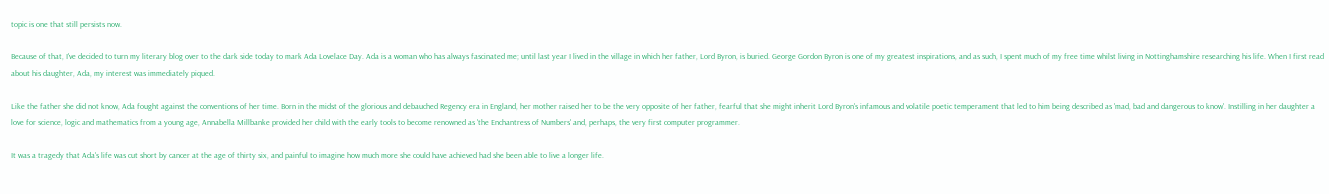topic is one that still persists now.

Because of that, I've decided to turn my literary blog over to the dark side today to mark Ada Lovelace Day. Ada is a woman who has always fascinated me; until last year I lived in the village in which her father, Lord Byron, is buried. George Gordon Byron is one of my greatest inspirations, and as such, I spent much of my free time whilst living in Nottinghamshire researching his life. When I first read about his daughter, Ada, my interest was immediately piqued.

Like the father she did not know, Ada fought against the conventions of her time. Born in the midst of the glorious and debauched Regency era in England, her mother raised her to be the very opposite of her father, fearful that she might inherit Lord Byron's infamous and volatile poetic temperament that led to him being described as 'mad, bad and dangerous to know'. Instilling in her daughter a love for science, logic and mathematics from a young age, Annabella Millbanke provided her child with the early tools to become renowned as 'the Enchantress of Numbers' and, perhaps, the very first computer programmer.

It was a tragedy that Ada's life was cut short by cancer at the age of thirty six, and painful to imagine how much more she could have achieved had she been able to live a longer life.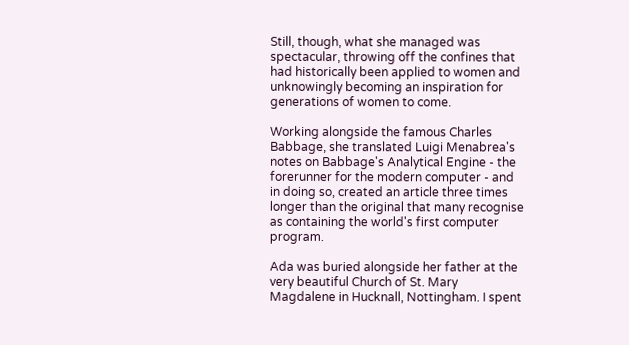Still, though, what she managed was spectacular, throwing off the confines that had historically been applied to women and unknowingly becoming an inspiration for generations of women to come.

Working alongside the famous Charles Babbage, she translated Luigi Menabrea's notes on Babbage's Analytical Engine - the forerunner for the modern computer - and in doing so, created an article three times longer than the original that many recognise as containing the world's first computer program.

Ada was buried alongside her father at the very beautiful Church of St. Mary Magdalene in Hucknall, Nottingham. I spent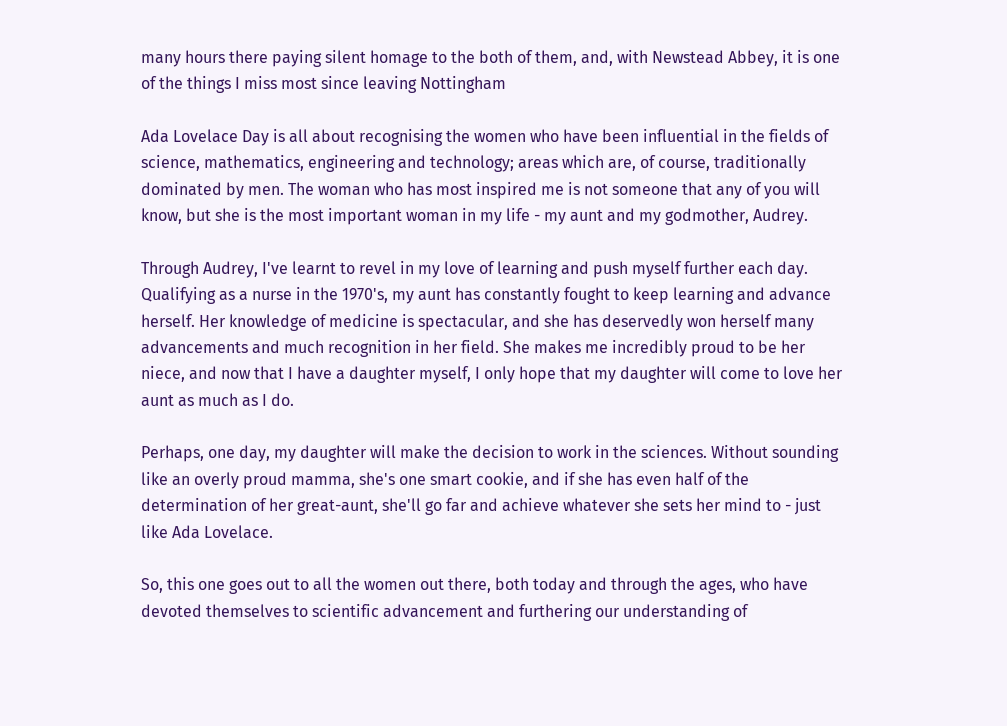many hours there paying silent homage to the both of them, and, with Newstead Abbey, it is one of the things I miss most since leaving Nottingham

Ada Lovelace Day is all about recognising the women who have been influential in the fields of science, mathematics, engineering and technology; areas which are, of course, traditionally dominated by men. The woman who has most inspired me is not someone that any of you will know, but she is the most important woman in my life - my aunt and my godmother, Audrey.

Through Audrey, I've learnt to revel in my love of learning and push myself further each day. Qualifying as a nurse in the 1970's, my aunt has constantly fought to keep learning and advance herself. Her knowledge of medicine is spectacular, and she has deservedly won herself many advancements and much recognition in her field. She makes me incredibly proud to be her niece, and now that I have a daughter myself, I only hope that my daughter will come to love her aunt as much as I do.

Perhaps, one day, my daughter will make the decision to work in the sciences. Without sounding like an overly proud mamma, she's one smart cookie, and if she has even half of the determination of her great-aunt, she'll go far and achieve whatever she sets her mind to - just like Ada Lovelace.

So, this one goes out to all the women out there, both today and through the ages, who have devoted themselves to scientific advancement and furthering our understanding of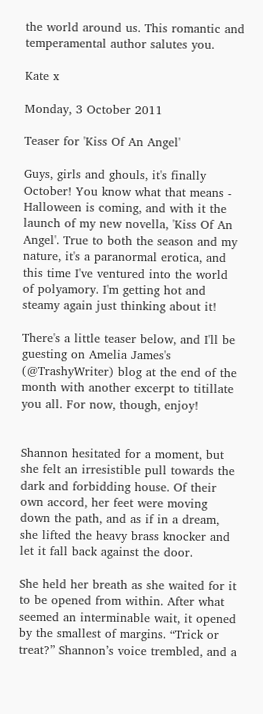the world around us. This romantic and temperamental author salutes you.

Kate x

Monday, 3 October 2011

Teaser for 'Kiss Of An Angel'

Guys, girls and ghouls, it's finally October! You know what that means - Halloween is coming, and with it the launch of my new novella, 'Kiss Of An Angel'. True to both the season and my nature, it's a paranormal erotica, and this time I've ventured into the world of polyamory. I'm getting hot and steamy again just thinking about it!

There's a little teaser below, and I'll be guesting on Amelia James's (@TrashyWriter) blog at the end of the month with another excerpt to titillate you all. For now, though, enjoy!


Shannon hesitated for a moment, but she felt an irresistible pull towards the dark and forbidding house. Of their own accord, her feet were moving down the path, and as if in a dream, she lifted the heavy brass knocker and let it fall back against the door.

She held her breath as she waited for it to be opened from within. After what seemed an interminable wait, it opened by the smallest of margins. “Trick or treat?” Shannon’s voice trembled, and a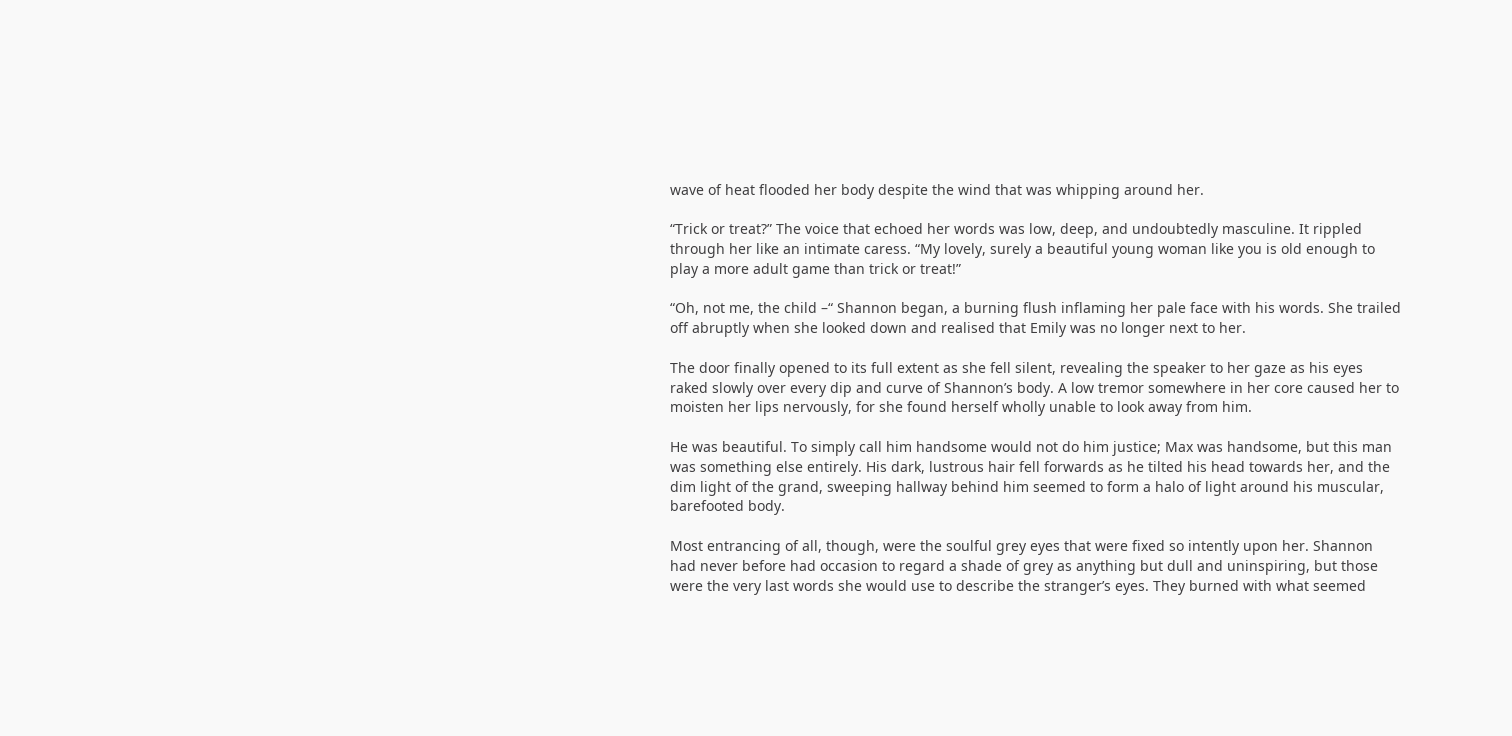wave of heat flooded her body despite the wind that was whipping around her.

“Trick or treat?” The voice that echoed her words was low, deep, and undoubtedly masculine. It rippled through her like an intimate caress. “My lovely, surely a beautiful young woman like you is old enough to play a more adult game than trick or treat!”

“Oh, not me, the child –“ Shannon began, a burning flush inflaming her pale face with his words. She trailed off abruptly when she looked down and realised that Emily was no longer next to her.

The door finally opened to its full extent as she fell silent, revealing the speaker to her gaze as his eyes raked slowly over every dip and curve of Shannon’s body. A low tremor somewhere in her core caused her to moisten her lips nervously, for she found herself wholly unable to look away from him.

He was beautiful. To simply call him handsome would not do him justice; Max was handsome, but this man was something else entirely. His dark, lustrous hair fell forwards as he tilted his head towards her, and the dim light of the grand, sweeping hallway behind him seemed to form a halo of light around his muscular, barefooted body.

Most entrancing of all, though, were the soulful grey eyes that were fixed so intently upon her. Shannon had never before had occasion to regard a shade of grey as anything but dull and uninspiring, but those were the very last words she would use to describe the stranger’s eyes. They burned with what seemed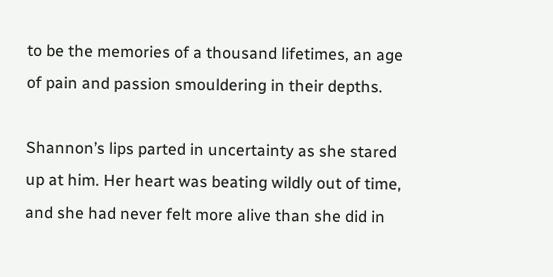to be the memories of a thousand lifetimes, an age of pain and passion smouldering in their depths.

Shannon’s lips parted in uncertainty as she stared up at him. Her heart was beating wildly out of time, and she had never felt more alive than she did in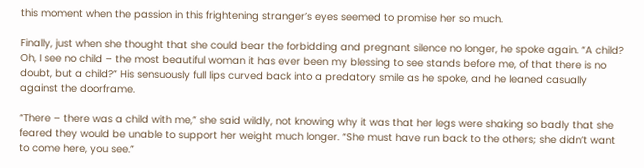this moment when the passion in this frightening stranger’s eyes seemed to promise her so much.

Finally, just when she thought that she could bear the forbidding and pregnant silence no longer, he spoke again. “A child? Oh, I see no child – the most beautiful woman it has ever been my blessing to see stands before me, of that there is no doubt, but a child?” His sensuously full lips curved back into a predatory smile as he spoke, and he leaned casually against the doorframe.

“There – there was a child with me,” she said wildly, not knowing why it was that her legs were shaking so badly that she feared they would be unable to support her weight much longer. “She must have run back to the others; she didn’t want to come here, you see.”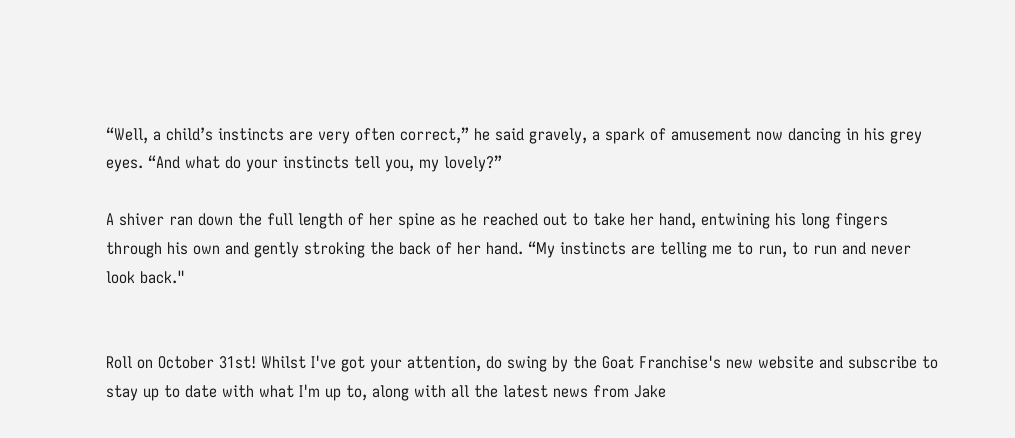“Well, a child’s instincts are very often correct,” he said gravely, a spark of amusement now dancing in his grey eyes. “And what do your instincts tell you, my lovely?”

A shiver ran down the full length of her spine as he reached out to take her hand, entwining his long fingers through his own and gently stroking the back of her hand. “My instincts are telling me to run, to run and never look back."


Roll on October 31st! Whilst I've got your attention, do swing by the Goat Franchise's new website and subscribe to stay up to date with what I'm up to, along with all the latest news from Jake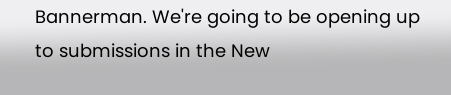Bannerman. We're going to be opening up to submissions in the New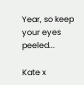Year, so keep your eyes peeled...

Kate x